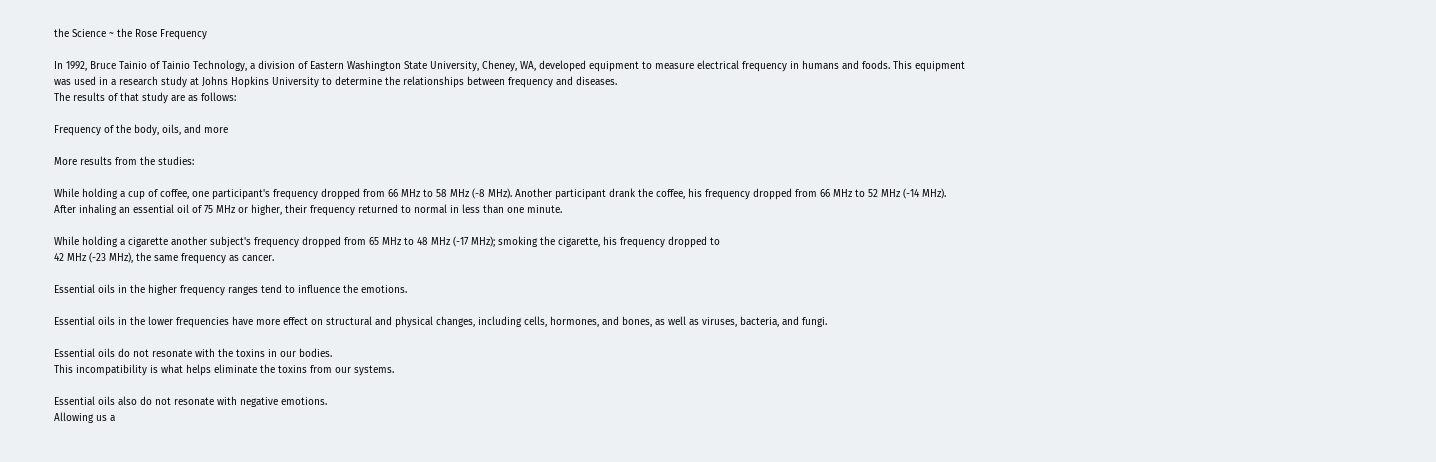the Science ~ the Rose Frequency

In 1992, Bruce Tainio of Tainio Technology, a division of Eastern Washington State University, Cheney, WA, developed equipment to measure electrical frequency in humans and foods. This equipment was used in a research study at Johns Hopkins University to determine the relationships between frequency and diseases.
The results of that study are as follows:

Frequency of the body, oils, and more

More results from the studies:

While holding a cup of coffee, one participant's frequency dropped from 66 MHz to 58 MHz (-8 MHz). Another participant drank the coffee, his frequency dropped from 66 MHz to 52 MHz (-14 MHz). After inhaling an essential oil of 75 MHz or higher, their frequency returned to normal in less than one minute.

While holding a cigarette another subject's frequency dropped from 65 MHz to 48 MHz (-17 MHz); smoking the cigarette, his frequency dropped to
42 MHz (-23 MHz), the same frequency as cancer.

Essential oils in the higher frequency ranges tend to influence the emotions.

Essential oils in the lower frequencies have more effect on structural and physical changes, including cells, hormones, and bones, as well as viruses, bacteria, and fungi.

Essential oils do not resonate with the toxins in our bodies.
This incompatibility is what helps eliminate the toxins from our systems.

Essential oils also do not resonate with negative emotions.
Allowing us a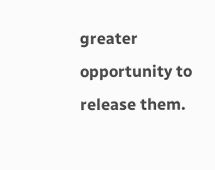greater opportunity to release them.